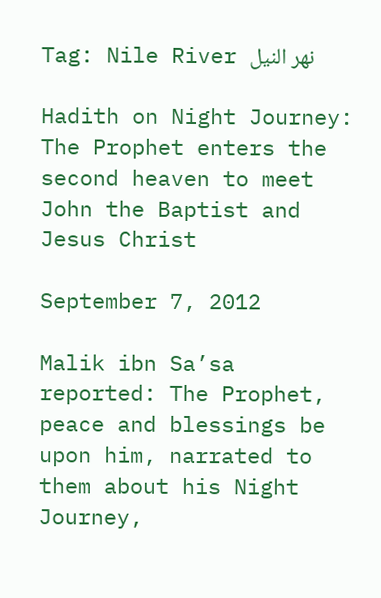Tag: Nile River نهر النيل

Hadith on Night Journey: The Prophet enters the second heaven to meet John the Baptist and Jesus Christ

September 7, 2012

Malik ibn Sa’sa reported: The Prophet, peace and blessings be upon him, narrated to them about his Night Journey,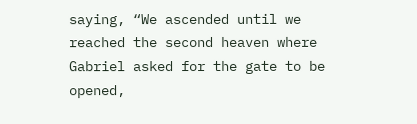saying, “We ascended until we reached the second heaven where Gabriel asked for the gate to be opened,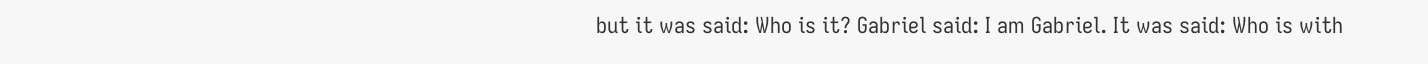but it was said: Who is it? Gabriel said: I am Gabriel. It was said: Who is with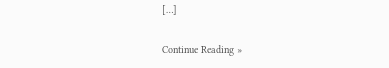[…]

Continue Reading »